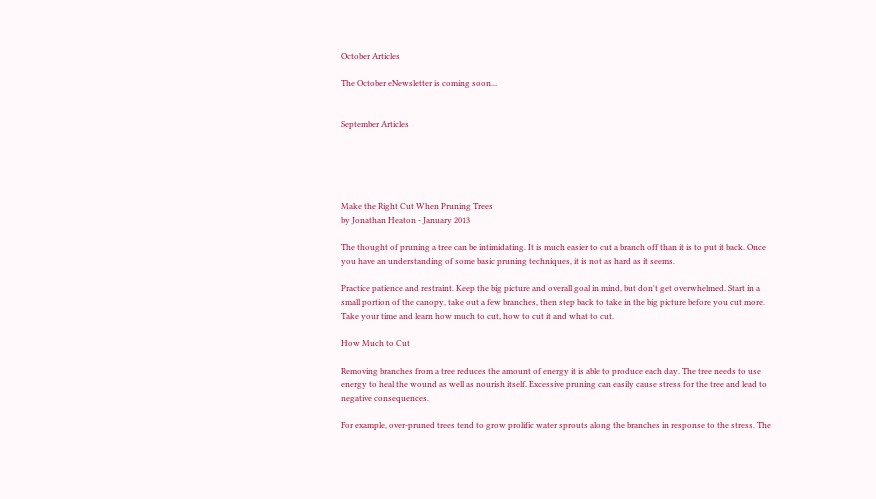October Articles

The October eNewsletter is coming soon...


September Articles





Make the Right Cut When Pruning Trees
by Jonathan Heaton - January 2013

The thought of pruning a tree can be intimidating. It is much easier to cut a branch off than it is to put it back. Once you have an understanding of some basic pruning techniques, it is not as hard as it seems.

Practice patience and restraint. Keep the big picture and overall goal in mind, but don't get overwhelmed. Start in a small portion of the canopy, take out a few branches, then step back to take in the big picture before you cut more. Take your time and learn how much to cut, how to cut it and what to cut.

How Much to Cut

Removing branches from a tree reduces the amount of energy it is able to produce each day. The tree needs to use energy to heal the wound as well as nourish itself. Excessive pruning can easily cause stress for the tree and lead to negative consequences.

For example, over-pruned trees tend to grow prolific water sprouts along the branches in response to the stress. The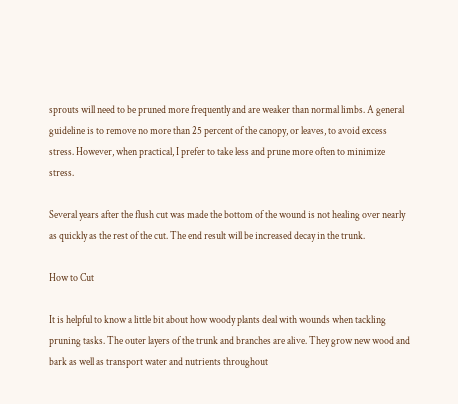sprouts will need to be pruned more frequently and are weaker than normal limbs. A general guideline is to remove no more than 25 percent of the canopy, or leaves, to avoid excess stress. However, when practical, I prefer to take less and prune more often to minimize stress.

Several years after the flush cut was made the bottom of the wound is not healing over nearly as quickly as the rest of the cut. The end result will be increased decay in the trunk.

How to Cut

It is helpful to know a little bit about how woody plants deal with wounds when tackling pruning tasks. The outer layers of the trunk and branches are alive. They grow new wood and bark as well as transport water and nutrients throughout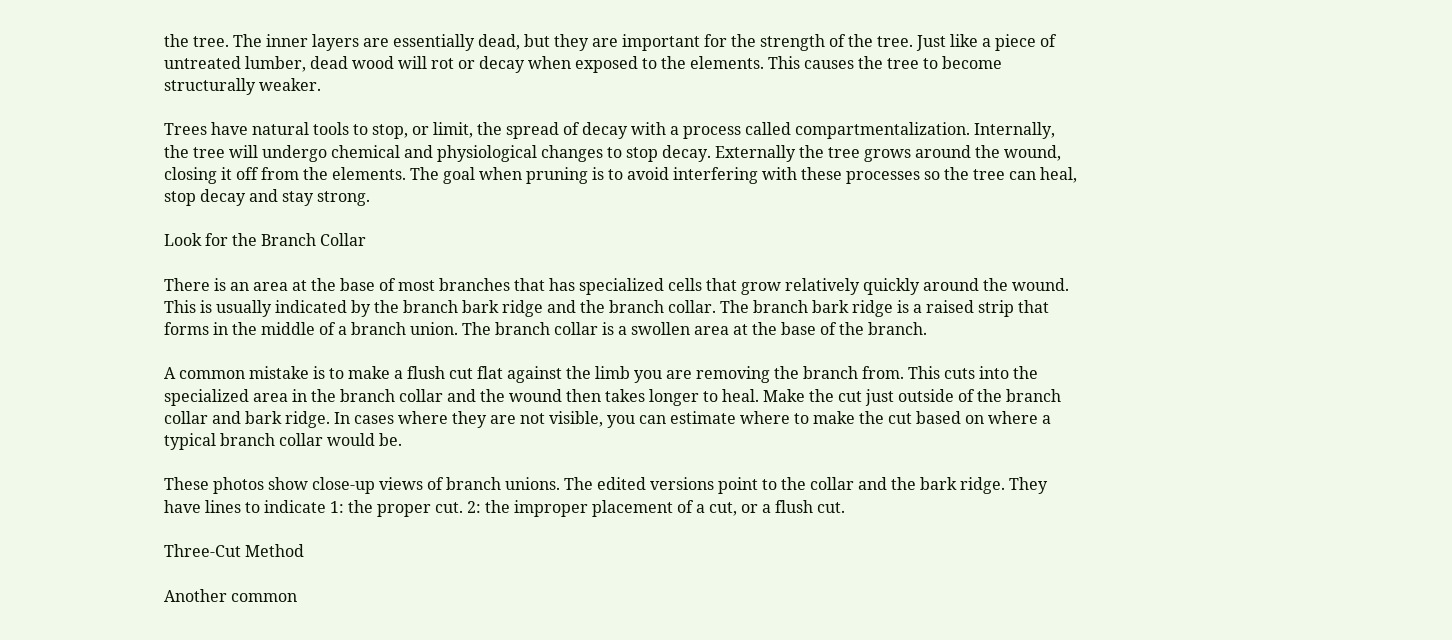the tree. The inner layers are essentially dead, but they are important for the strength of the tree. Just like a piece of untreated lumber, dead wood will rot or decay when exposed to the elements. This causes the tree to become structurally weaker.

Trees have natural tools to stop, or limit, the spread of decay with a process called compartmentalization. Internally, the tree will undergo chemical and physiological changes to stop decay. Externally the tree grows around the wound, closing it off from the elements. The goal when pruning is to avoid interfering with these processes so the tree can heal, stop decay and stay strong.

Look for the Branch Collar

There is an area at the base of most branches that has specialized cells that grow relatively quickly around the wound. This is usually indicated by the branch bark ridge and the branch collar. The branch bark ridge is a raised strip that forms in the middle of a branch union. The branch collar is a swollen area at the base of the branch.

A common mistake is to make a flush cut flat against the limb you are removing the branch from. This cuts into the specialized area in the branch collar and the wound then takes longer to heal. Make the cut just outside of the branch collar and bark ridge. In cases where they are not visible, you can estimate where to make the cut based on where a typical branch collar would be.

These photos show close-up views of branch unions. The edited versions point to the collar and the bark ridge. They have lines to indicate 1: the proper cut. 2: the improper placement of a cut, or a flush cut.

Three-Cut Method

Another common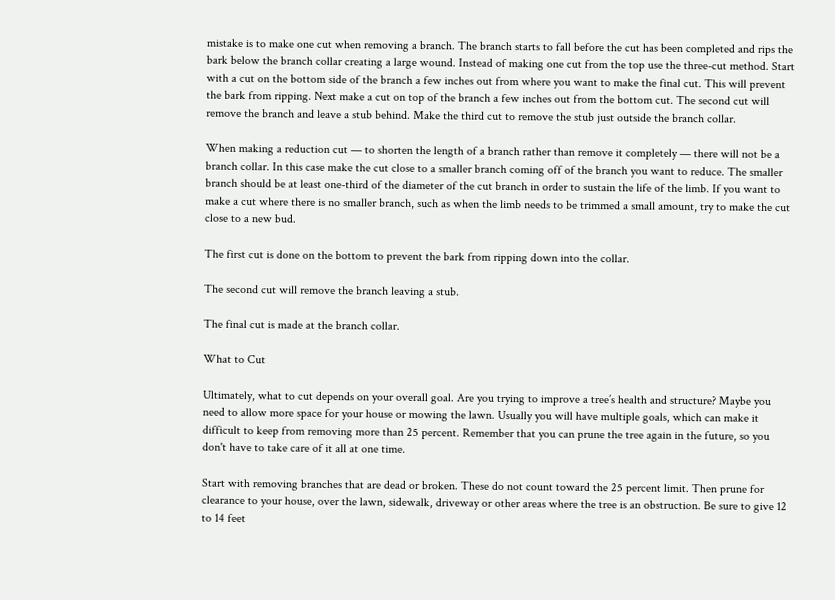mistake is to make one cut when removing a branch. The branch starts to fall before the cut has been completed and rips the bark below the branch collar creating a large wound. Instead of making one cut from the top use the three-cut method. Start with a cut on the bottom side of the branch a few inches out from where you want to make the final cut. This will prevent the bark from ripping. Next make a cut on top of the branch a few inches out from the bottom cut. The second cut will remove the branch and leave a stub behind. Make the third cut to remove the stub just outside the branch collar.

When making a reduction cut — to shorten the length of a branch rather than remove it completely — there will not be a branch collar. In this case make the cut close to a smaller branch coming off of the branch you want to reduce. The smaller branch should be at least one-third of the diameter of the cut branch in order to sustain the life of the limb. If you want to make a cut where there is no smaller branch, such as when the limb needs to be trimmed a small amount, try to make the cut close to a new bud.

The first cut is done on the bottom to prevent the bark from ripping down into the collar.

The second cut will remove the branch leaving a stub.

The final cut is made at the branch collar.

What to Cut

Ultimately, what to cut depends on your overall goal. Are you trying to improve a tree’s health and structure? Maybe you need to allow more space for your house or mowing the lawn. Usually you will have multiple goals, which can make it difficult to keep from removing more than 25 percent. Remember that you can prune the tree again in the future, so you don't have to take care of it all at one time.

Start with removing branches that are dead or broken. These do not count toward the 25 percent limit. Then prune for clearance to your house, over the lawn, sidewalk, driveway or other areas where the tree is an obstruction. Be sure to give 12 to 14 feet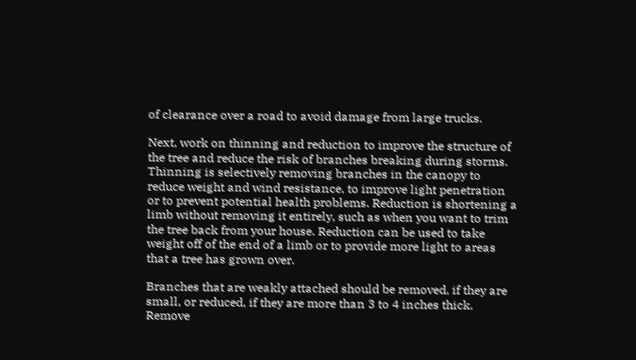of clearance over a road to avoid damage from large trucks.

Next, work on thinning and reduction to improve the structure of the tree and reduce the risk of branches breaking during storms. Thinning is selectively removing branches in the canopy to reduce weight and wind resistance, to improve light penetration or to prevent potential health problems. Reduction is shortening a limb without removing it entirely, such as when you want to trim the tree back from your house. Reduction can be used to take weight off of the end of a limb or to provide more light to areas that a tree has grown over.

Branches that are weakly attached should be removed, if they are small, or reduced, if they are more than 3 to 4 inches thick. Remove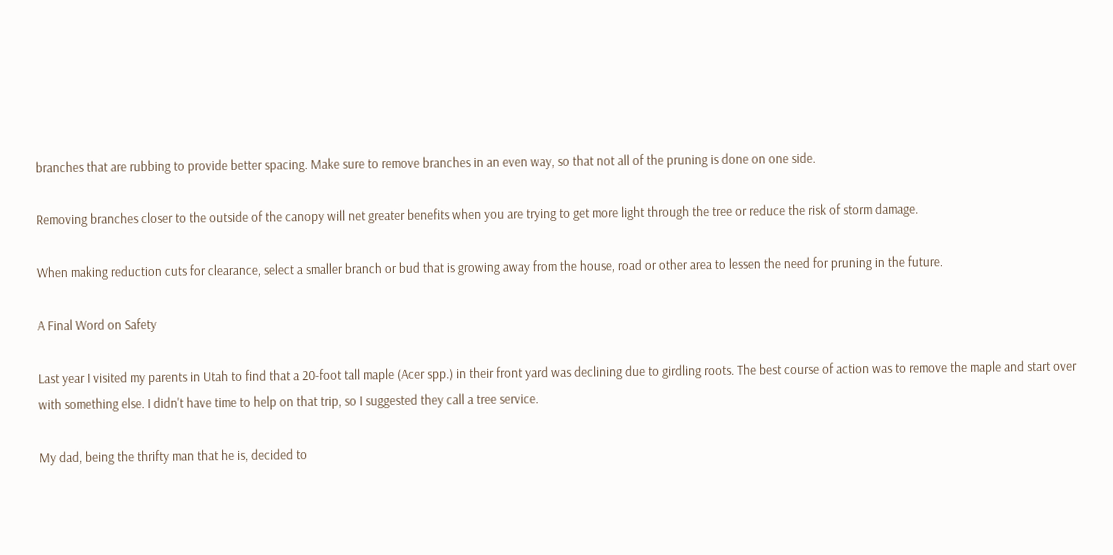branches that are rubbing to provide better spacing. Make sure to remove branches in an even way, so that not all of the pruning is done on one side.

Removing branches closer to the outside of the canopy will net greater benefits when you are trying to get more light through the tree or reduce the risk of storm damage.

When making reduction cuts for clearance, select a smaller branch or bud that is growing away from the house, road or other area to lessen the need for pruning in the future.

A Final Word on Safety

Last year I visited my parents in Utah to find that a 20-foot tall maple (Acer spp.) in their front yard was declining due to girdling roots. The best course of action was to remove the maple and start over with something else. I didn't have time to help on that trip, so I suggested they call a tree service.

My dad, being the thrifty man that he is, decided to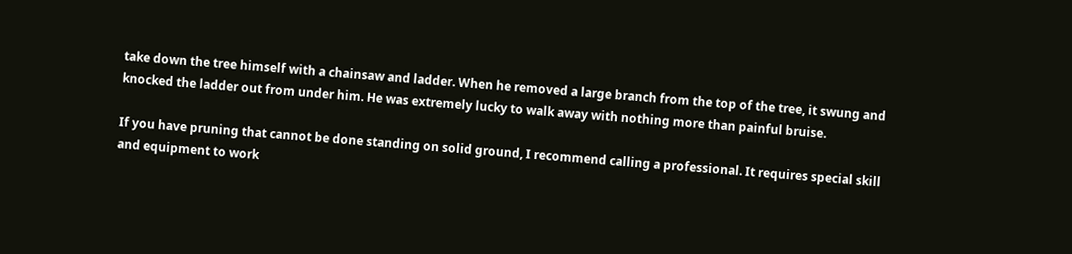take down the tree himself with a chainsaw and ladder. When he removed a large branch from the top of the tree, it swung and knocked the ladder out from under him. He was extremely lucky to walk away with nothing more than painful bruise.

If you have pruning that cannot be done standing on solid ground, I recommend calling a professional. It requires special skill and equipment to work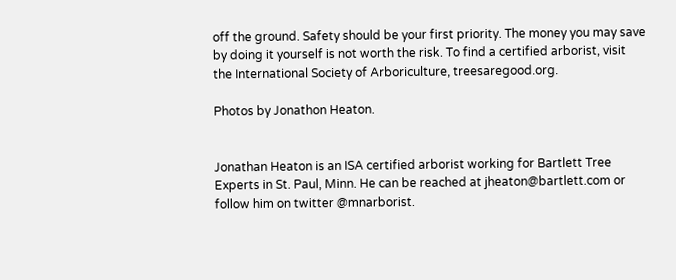off the ground. Safety should be your first priority. The money you may save by doing it yourself is not worth the risk. To find a certified arborist, visit the International Society of Arboriculture, treesaregood.org.

Photos by Jonathon Heaton.


Jonathan Heaton is an ISA certified arborist working for Bartlett Tree Experts in St. Paul, Minn. He can be reached at jheaton@bartlett.com or follow him on twitter @mnarborist.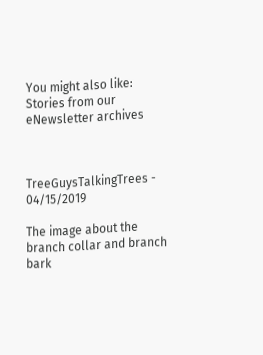You might also like:
Stories from our eNewsletter archives



TreeGuysTalkingTrees - 04/15/2019

The image about the branch collar and branch bark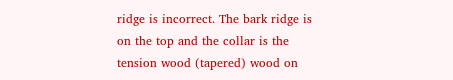ridge is incorrect. The bark ridge is on the top and the collar is the tension wood (tapered) wood on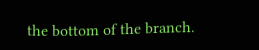the bottom of the branch.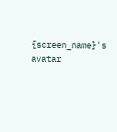{screen_name}'s avatar